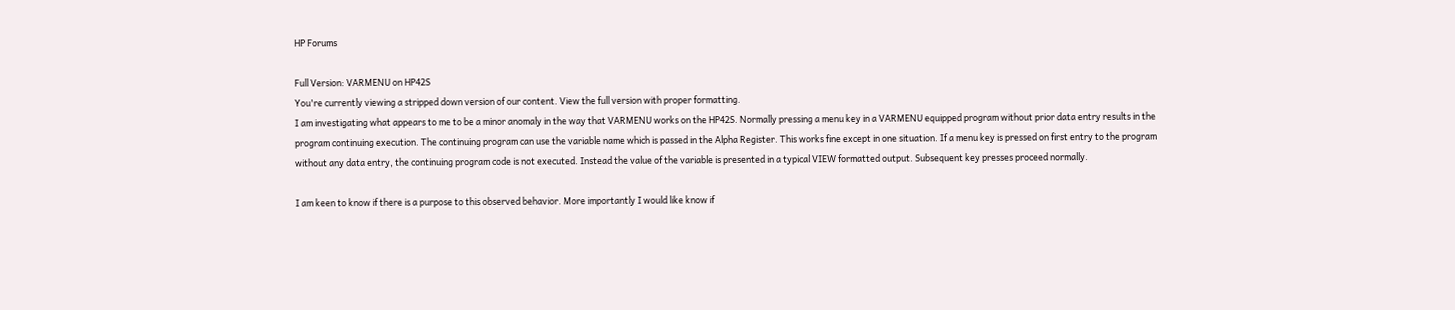HP Forums

Full Version: VARMENU on HP42S
You're currently viewing a stripped down version of our content. View the full version with proper formatting.
I am investigating what appears to me to be a minor anomaly in the way that VARMENU works on the HP42S. Normally pressing a menu key in a VARMENU equipped program without prior data entry results in the program continuing execution. The continuing program can use the variable name which is passed in the Alpha Register. This works fine except in one situation. If a menu key is pressed on first entry to the program without any data entry, the continuing program code is not executed. Instead the value of the variable is presented in a typical VIEW formatted output. Subsequent key presses proceed normally.

I am keen to know if there is a purpose to this observed behavior. More importantly I would like know if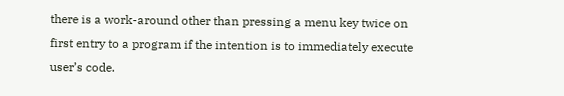there is a work-around other than pressing a menu key twice on first entry to a program if the intention is to immediately execute user’s code.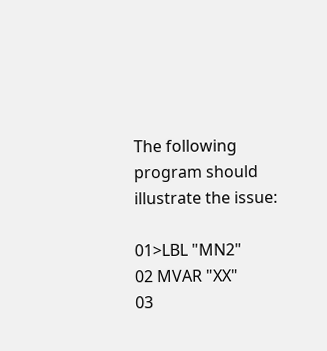The following program should illustrate the issue:

01>LBL "MN2"
02 MVAR "XX"
03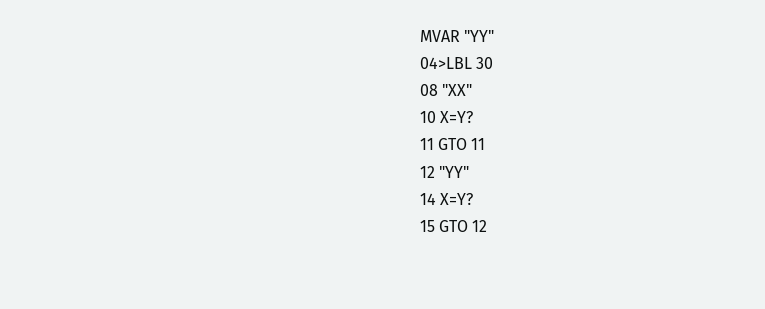MVAR "YY"
04>LBL 30
08 "XX"
10 X=Y?
11 GTO 11
12 "YY"
14 X=Y?
15 GTO 12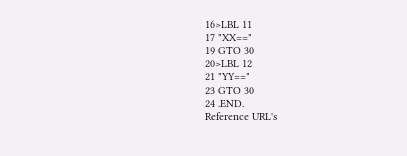16>LBL 11
17 "XX=="
19 GTO 30
20>LBL 12
21 "YY=="
23 GTO 30
24 .END.
Reference URL's